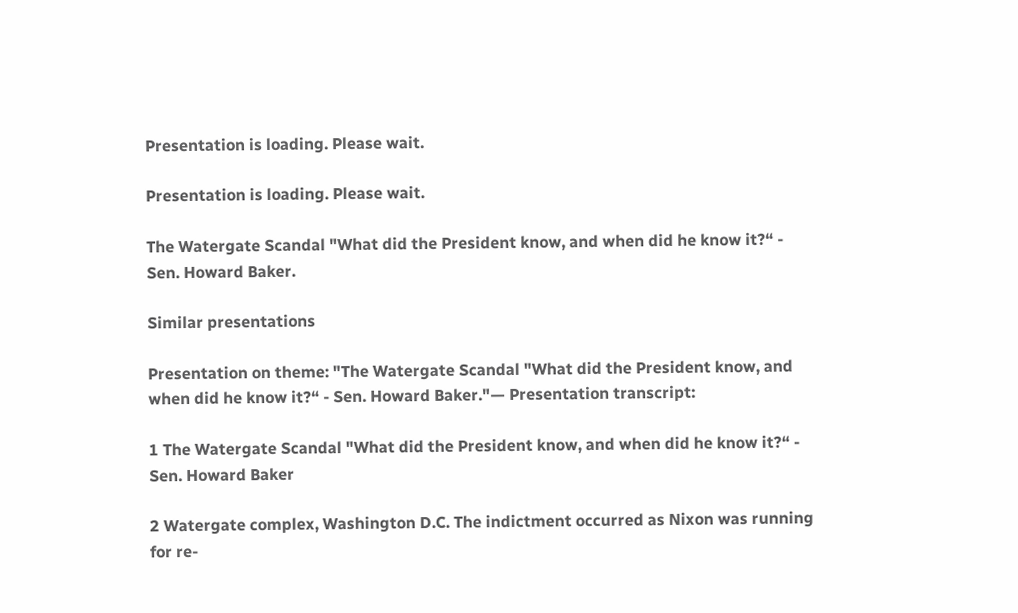Presentation is loading. Please wait.

Presentation is loading. Please wait.

The Watergate Scandal "What did the President know, and when did he know it?“ - Sen. Howard Baker.

Similar presentations

Presentation on theme: "The Watergate Scandal "What did the President know, and when did he know it?“ - Sen. Howard Baker."— Presentation transcript:

1 The Watergate Scandal "What did the President know, and when did he know it?“ - Sen. Howard Baker

2 Watergate complex, Washington D.C. The indictment occurred as Nixon was running for re-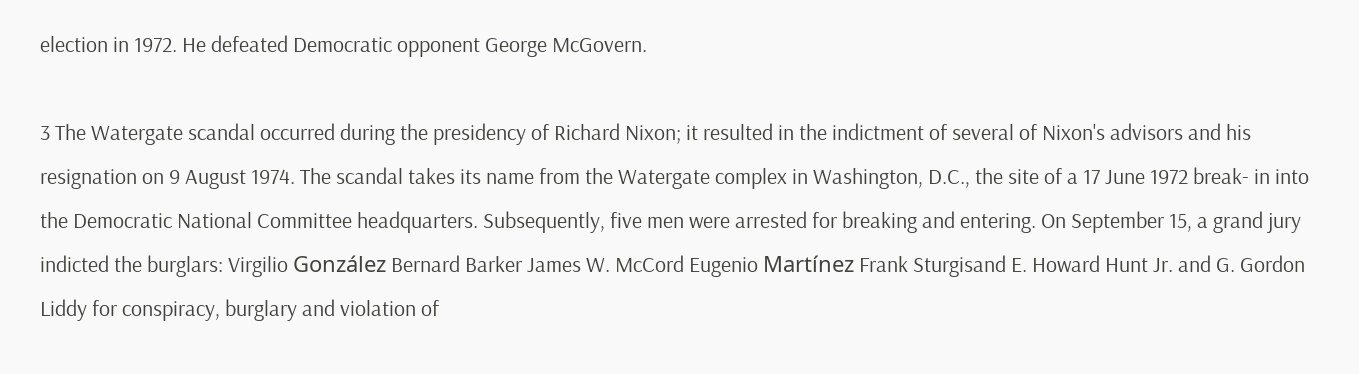election in 1972. He defeated Democratic opponent George McGovern.

3 The Watergate scandal occurred during the presidency of Richard Nixon; it resulted in the indictment of several of Nixon's advisors and his resignation on 9 August 1974. The scandal takes its name from the Watergate complex in Washington, D.C., the site of a 17 June 1972 break- in into the Democratic National Committee headquarters. Subsequently, five men were arrested for breaking and entering. On September 15, a grand jury indicted the burglars: Virgilio González Bernard Barker James W. McCord Eugenio Martínez Frank Sturgisand E. Howard Hunt Jr. and G. Gordon Liddy for conspiracy, burglary and violation of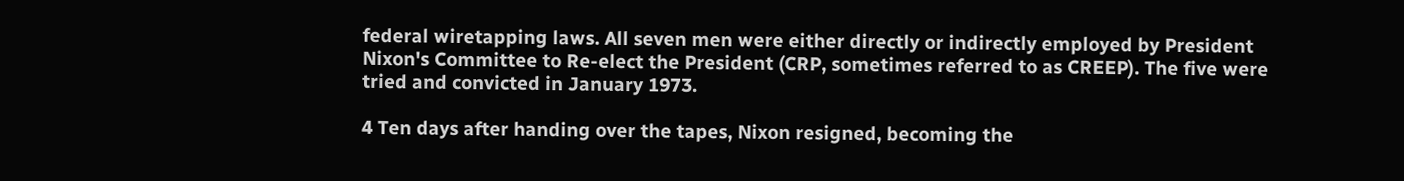federal wiretapping laws. All seven men were either directly or indirectly employed by President Nixon's Committee to Re-elect the President (CRP, sometimes referred to as CREEP). The five were tried and convicted in January 1973.

4 Ten days after handing over the tapes, Nixon resigned, becoming the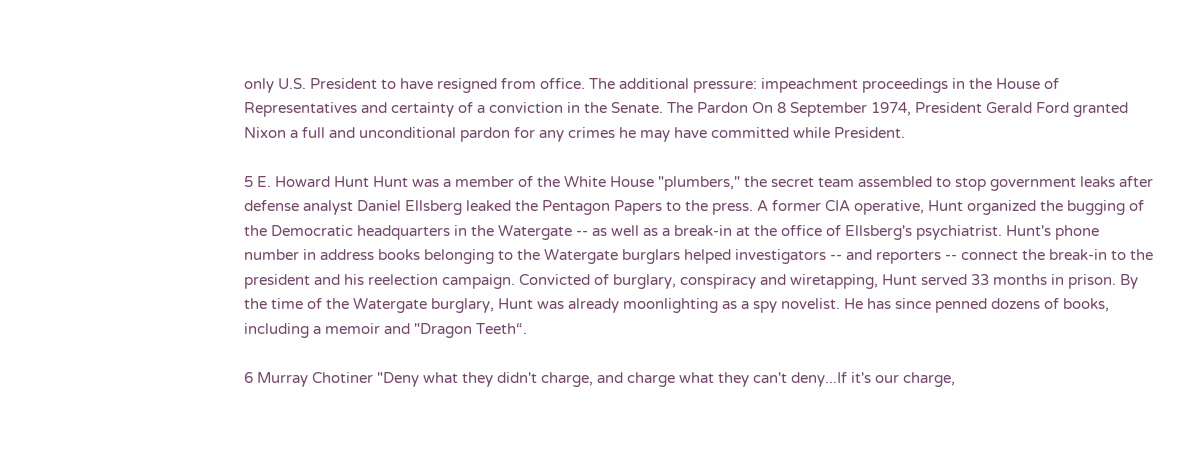only U.S. President to have resigned from office. The additional pressure: impeachment proceedings in the House of Representatives and certainty of a conviction in the Senate. The Pardon On 8 September 1974, President Gerald Ford granted Nixon a full and unconditional pardon for any crimes he may have committed while President.

5 E. Howard Hunt Hunt was a member of the White House "plumbers," the secret team assembled to stop government leaks after defense analyst Daniel Ellsberg leaked the Pentagon Papers to the press. A former CIA operative, Hunt organized the bugging of the Democratic headquarters in the Watergate -- as well as a break-in at the office of Ellsberg's psychiatrist. Hunt's phone number in address books belonging to the Watergate burglars helped investigators -- and reporters -- connect the break-in to the president and his reelection campaign. Convicted of burglary, conspiracy and wiretapping, Hunt served 33 months in prison. By the time of the Watergate burglary, Hunt was already moonlighting as a spy novelist. He has since penned dozens of books, including a memoir and "Dragon Teeth“.

6 Murray Chotiner "Deny what they didn't charge, and charge what they can't deny...If it's our charge,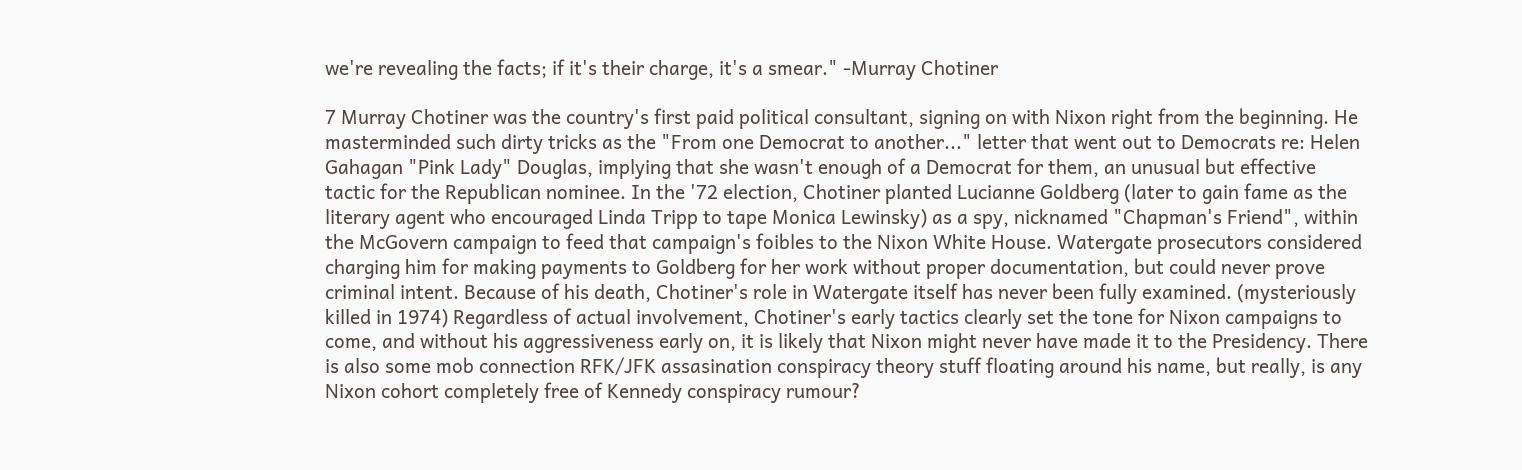we're revealing the facts; if it's their charge, it's a smear." -Murray Chotiner

7 Murray Chotiner was the country's first paid political consultant, signing on with Nixon right from the beginning. He masterminded such dirty tricks as the "From one Democrat to another..." letter that went out to Democrats re: Helen Gahagan "Pink Lady" Douglas, implying that she wasn't enough of a Democrat for them, an unusual but effective tactic for the Republican nominee. In the '72 election, Chotiner planted Lucianne Goldberg (later to gain fame as the literary agent who encouraged Linda Tripp to tape Monica Lewinsky) as a spy, nicknamed "Chapman's Friend", within the McGovern campaign to feed that campaign's foibles to the Nixon White House. Watergate prosecutors considered charging him for making payments to Goldberg for her work without proper documentation, but could never prove criminal intent. Because of his death, Chotiner's role in Watergate itself has never been fully examined. (mysteriously killed in 1974) Regardless of actual involvement, Chotiner's early tactics clearly set the tone for Nixon campaigns to come, and without his aggressiveness early on, it is likely that Nixon might never have made it to the Presidency. There is also some mob connection RFK/JFK assasination conspiracy theory stuff floating around his name, but really, is any Nixon cohort completely free of Kennedy conspiracy rumour?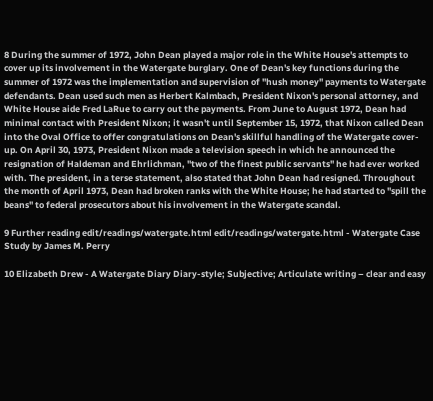8 During the summer of 1972, John Dean played a major role in the White House's attempts to cover up its involvement in the Watergate burglary. One of Dean's key functions during the summer of 1972 was the implementation and supervision of "hush money" payments to Watergate defendants. Dean used such men as Herbert Kalmbach, President Nixon's personal attorney, and White House aide Fred LaRue to carry out the payments. From June to August 1972, Dean had minimal contact with President Nixon; it wasn't until September 15, 1972, that Nixon called Dean into the Oval Office to offer congratulations on Dean's skillful handling of the Watergate cover-up. On April 30, 1973, President Nixon made a television speech in which he announced the resignation of Haldeman and Ehrlichman, "two of the finest public servants" he had ever worked with. The president, in a terse statement, also stated that John Dean had resigned. Throughout the month of April 1973, Dean had broken ranks with the White House; he had started to "spill the beans" to federal prosecutors about his involvement in the Watergate scandal.

9 Further reading edit/readings/watergate.html edit/readings/watergate.html - Watergate Case Study by James M. Perry

10 Elizabeth Drew - A Watergate Diary Diary-style; Subjective; Articulate writing – clear and easy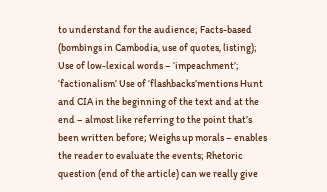to understand for the audience; Facts-based (bombings in Cambodia, use of quotes, listing); Use of low-lexical words – ‘impeachment’; ‘factionalism’ Use of ‘flashbacks’mentions Hunt and CIA in the beginning of the text and at the end – almost like referring to the point that’s been written before; Weighs up morals – enables the reader to evaluate the events; Rhetoric question (end of the article) can we really give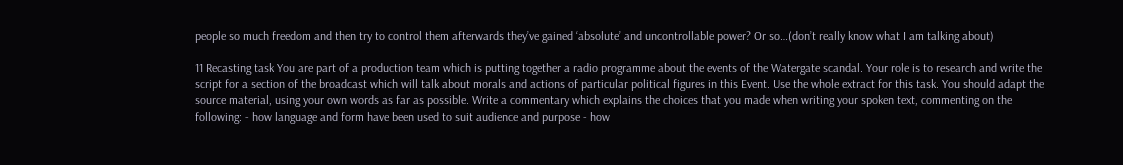people so much freedom and then try to control them afterwards they’ve gained ‘absolute’ and uncontrollable power? Or so…(don’t really know what I am talking about)

11 Recasting task You are part of a production team which is putting together a radio programme about the events of the Watergate scandal. Your role is to research and write the script for a section of the broadcast which will talk about morals and actions of particular political figures in this Event. Use the whole extract for this task. You should adapt the source material, using your own words as far as possible. Write a commentary which explains the choices that you made when writing your spoken text, commenting on the following: - how language and form have been used to suit audience and purpose - how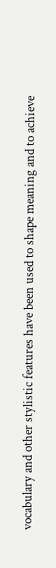vocabulary and other stylistic features have been used to shape meaning and to achieve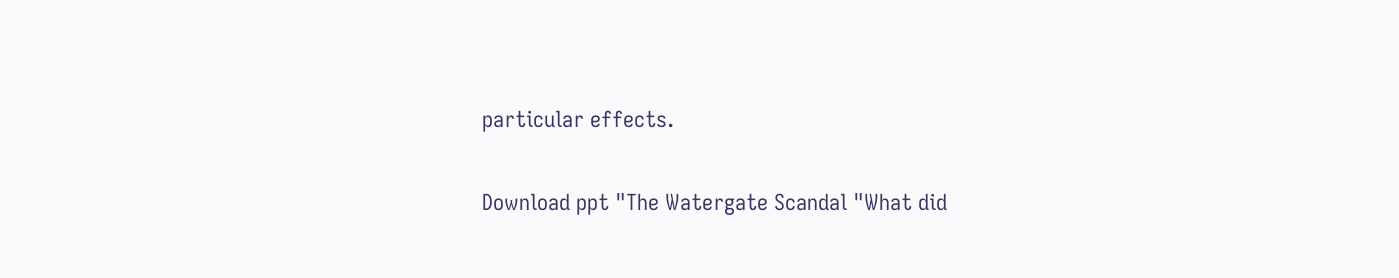particular effects.

Download ppt "The Watergate Scandal "What did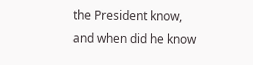the President know, and when did he know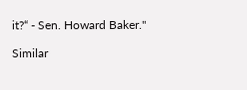it?“ - Sen. Howard Baker."

Similar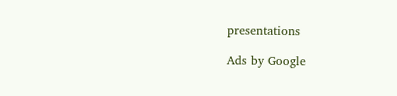presentations

Ads by Google